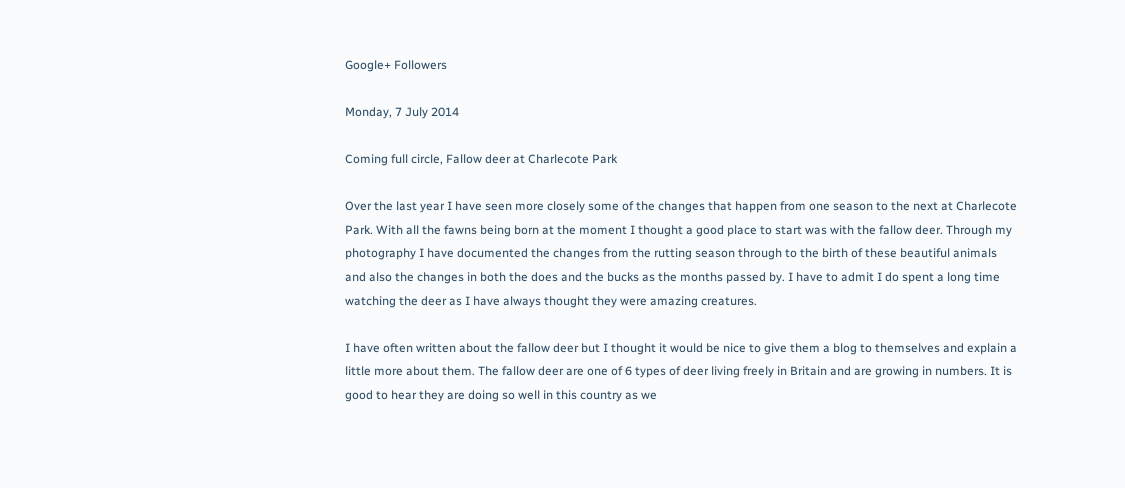Google+ Followers

Monday, 7 July 2014

Coming full circle, Fallow deer at Charlecote Park

Over the last year I have seen more closely some of the changes that happen from one season to the next at Charlecote Park. With all the fawns being born at the moment I thought a good place to start was with the fallow deer. Through my photography I have documented the changes from the rutting season through to the birth of these beautiful animals and also the changes in both the does and the bucks as the months passed by. I have to admit I do spent a long time watching the deer as I have always thought they were amazing creatures.

I have often written about the fallow deer but I thought it would be nice to give them a blog to themselves and explain a little more about them. The fallow deer are one of 6 types of deer living freely in Britain and are growing in numbers. It is good to hear they are doing so well in this country as we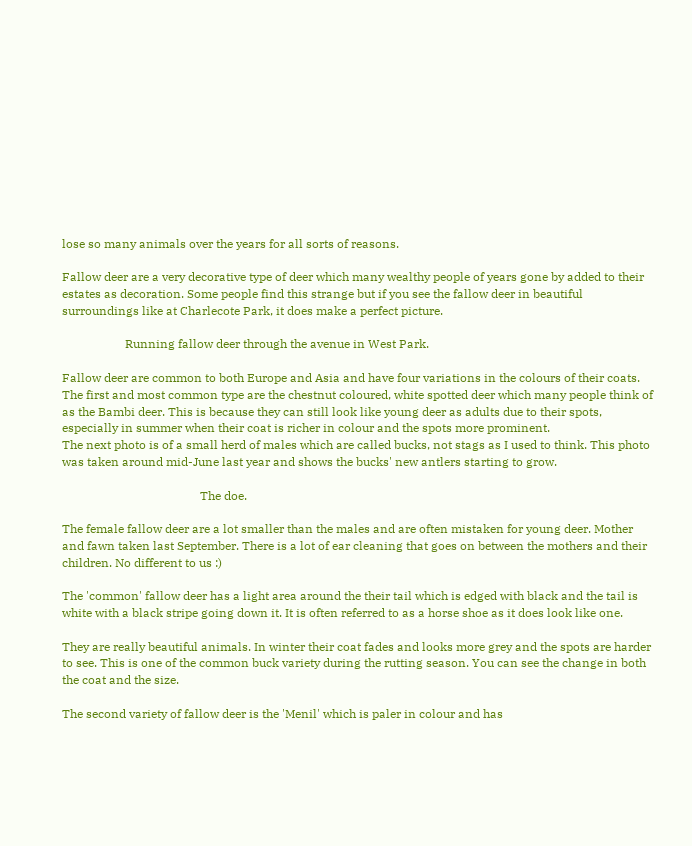lose so many animals over the years for all sorts of reasons.

Fallow deer are a very decorative type of deer which many wealthy people of years gone by added to their estates as decoration. Some people find this strange but if you see the fallow deer in beautiful surroundings like at Charlecote Park, it does make a perfect picture.

                     Running fallow deer through the avenue in West Park.

Fallow deer are common to both Europe and Asia and have four variations in the colours of their coats. The first and most common type are the chestnut coloured, white spotted deer which many people think of as the Bambi deer. This is because they can still look like young deer as adults due to their spots, especially in summer when their coat is richer in colour and the spots more prominent.
The next photo is of a small herd of males which are called bucks, not stags as I used to think. This photo was taken around mid-June last year and shows the bucks' new antlers starting to grow.

                                              The doe.

The female fallow deer are a lot smaller than the males and are often mistaken for young deer. Mother and fawn taken last September. There is a lot of ear cleaning that goes on between the mothers and their children. No different to us :)

The 'common' fallow deer has a light area around the their tail which is edged with black and the tail is white with a black stripe going down it. It is often referred to as a horse shoe as it does look like one.

They are really beautiful animals. In winter their coat fades and looks more grey and the spots are harder to see. This is one of the common buck variety during the rutting season. You can see the change in both the coat and the size.

The second variety of fallow deer is the 'Menil' which is paler in colour and has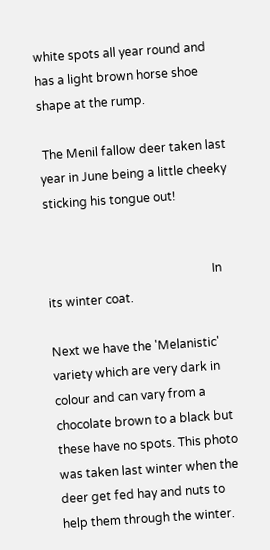white spots all year round and has a light brown horse shoe shape at the rump.

 The Menil fallow deer taken last year in June being a little cheeky sticking his tongue out!


                                                       In its winter coat.

Next we have the 'Melanistic' variety which are very dark in colour and can vary from a chocolate brown to a black but these have no spots. This photo was taken last winter when the deer get fed hay and nuts to help them through the winter.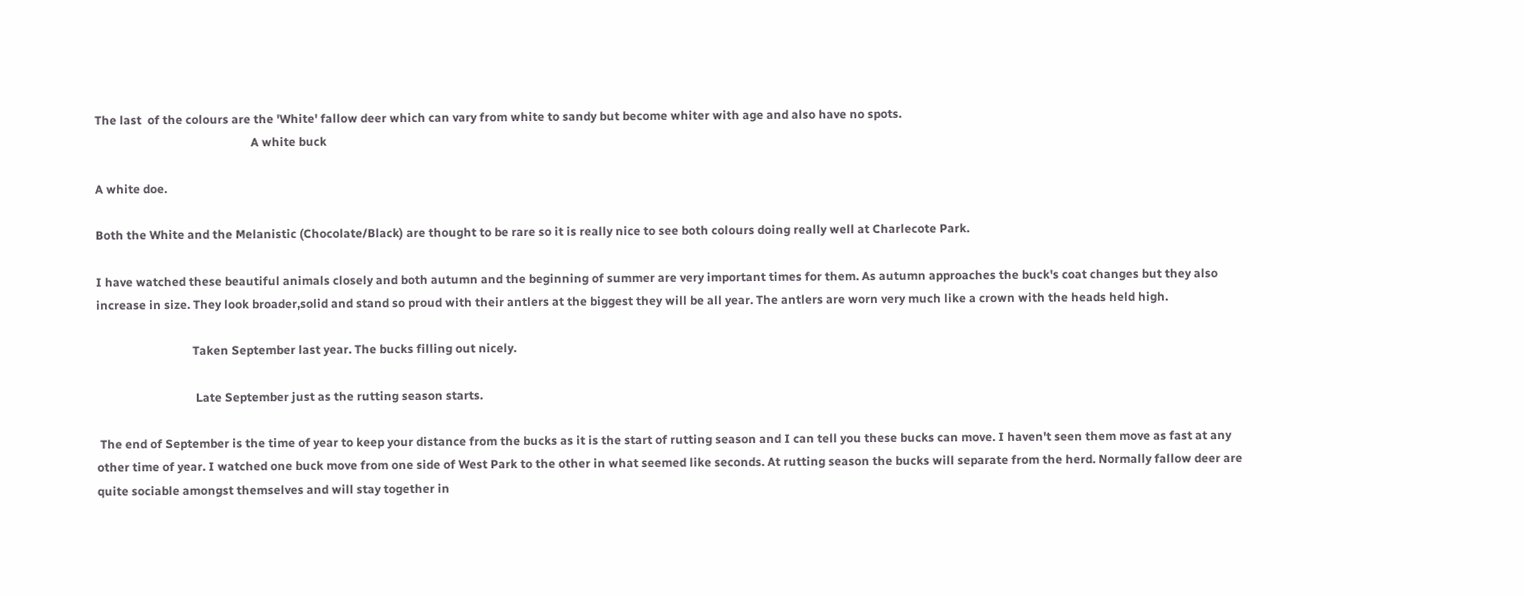The last  of the colours are the 'White' fallow deer which can vary from white to sandy but become whiter with age and also have no spots.
                                                    A white buck

A white doe.

Both the White and the Melanistic (Chocolate/Black) are thought to be rare so it is really nice to see both colours doing really well at Charlecote Park.

I have watched these beautiful animals closely and both autumn and the beginning of summer are very important times for them. As autumn approaches the buck's coat changes but they also increase in size. They look broader,solid and stand so proud with their antlers at the biggest they will be all year. The antlers are worn very much like a crown with the heads held high.

                                Taken September last year. The bucks filling out nicely.

                                 Late September just as the rutting season starts.

 The end of September is the time of year to keep your distance from the bucks as it is the start of rutting season and I can tell you these bucks can move. I haven't seen them move as fast at any other time of year. I watched one buck move from one side of West Park to the other in what seemed like seconds. At rutting season the bucks will separate from the herd. Normally fallow deer are quite sociable amongst themselves and will stay together in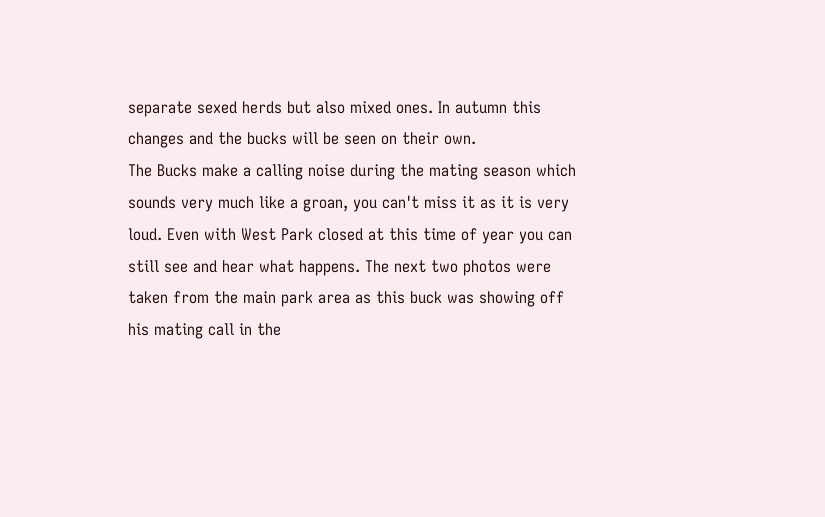separate sexed herds but also mixed ones. In autumn this changes and the bucks will be seen on their own.
The Bucks make a calling noise during the mating season which sounds very much like a groan, you can't miss it as it is very loud. Even with West Park closed at this time of year you can still see and hear what happens. The next two photos were taken from the main park area as this buck was showing off his mating call in the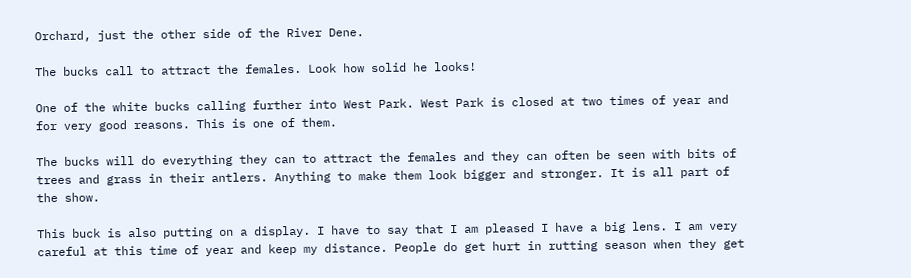Orchard, just the other side of the River Dene.

The bucks call to attract the females. Look how solid he looks!

One of the white bucks calling further into West Park. West Park is closed at two times of year and for very good reasons. This is one of them.

The bucks will do everything they can to attract the females and they can often be seen with bits of trees and grass in their antlers. Anything to make them look bigger and stronger. It is all part of the show.

This buck is also putting on a display. I have to say that I am pleased I have a big lens. I am very careful at this time of year and keep my distance. People do get hurt in rutting season when they get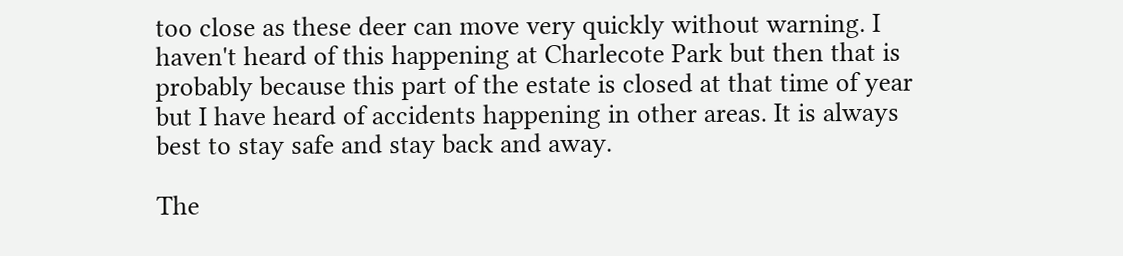too close as these deer can move very quickly without warning. I haven't heard of this happening at Charlecote Park but then that is probably because this part of the estate is closed at that time of year but I have heard of accidents happening in other areas. It is always best to stay safe and stay back and away.

The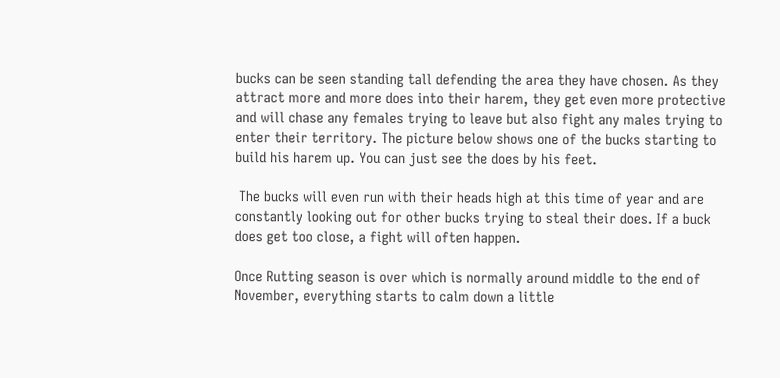bucks can be seen standing tall defending the area they have chosen. As they attract more and more does into their harem, they get even more protective and will chase any females trying to leave but also fight any males trying to enter their territory. The picture below shows one of the bucks starting to build his harem up. You can just see the does by his feet.

 The bucks will even run with their heads high at this time of year and are constantly looking out for other bucks trying to steal their does. If a buck does get too close, a fight will often happen.

Once Rutting season is over which is normally around middle to the end of November, everything starts to calm down a little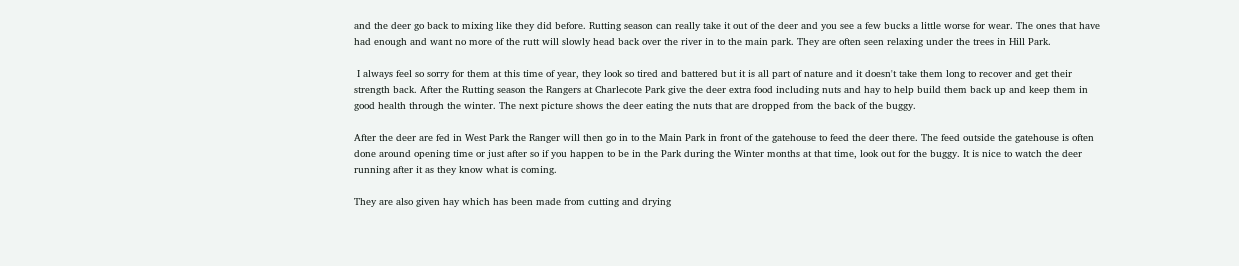and the deer go back to mixing like they did before. Rutting season can really take it out of the deer and you see a few bucks a little worse for wear. The ones that have had enough and want no more of the rutt will slowly head back over the river in to the main park. They are often seen relaxing under the trees in Hill Park.

 I always feel so sorry for them at this time of year, they look so tired and battered but it is all part of nature and it doesn't take them long to recover and get their strength back. After the Rutting season the Rangers at Charlecote Park give the deer extra food including nuts and hay to help build them back up and keep them in good health through the winter. The next picture shows the deer eating the nuts that are dropped from the back of the buggy.

After the deer are fed in West Park the Ranger will then go in to the Main Park in front of the gatehouse to feed the deer there. The feed outside the gatehouse is often done around opening time or just after so if you happen to be in the Park during the Winter months at that time, look out for the buggy. It is nice to watch the deer running after it as they know what is coming.

They are also given hay which has been made from cutting and drying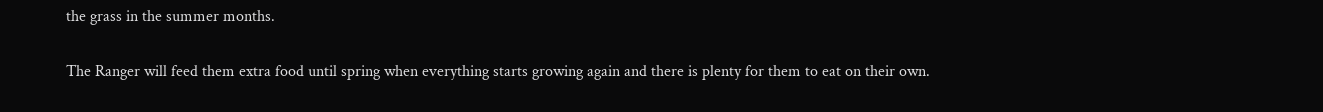the grass in the summer months.

The Ranger will feed them extra food until spring when everything starts growing again and there is plenty for them to eat on their own.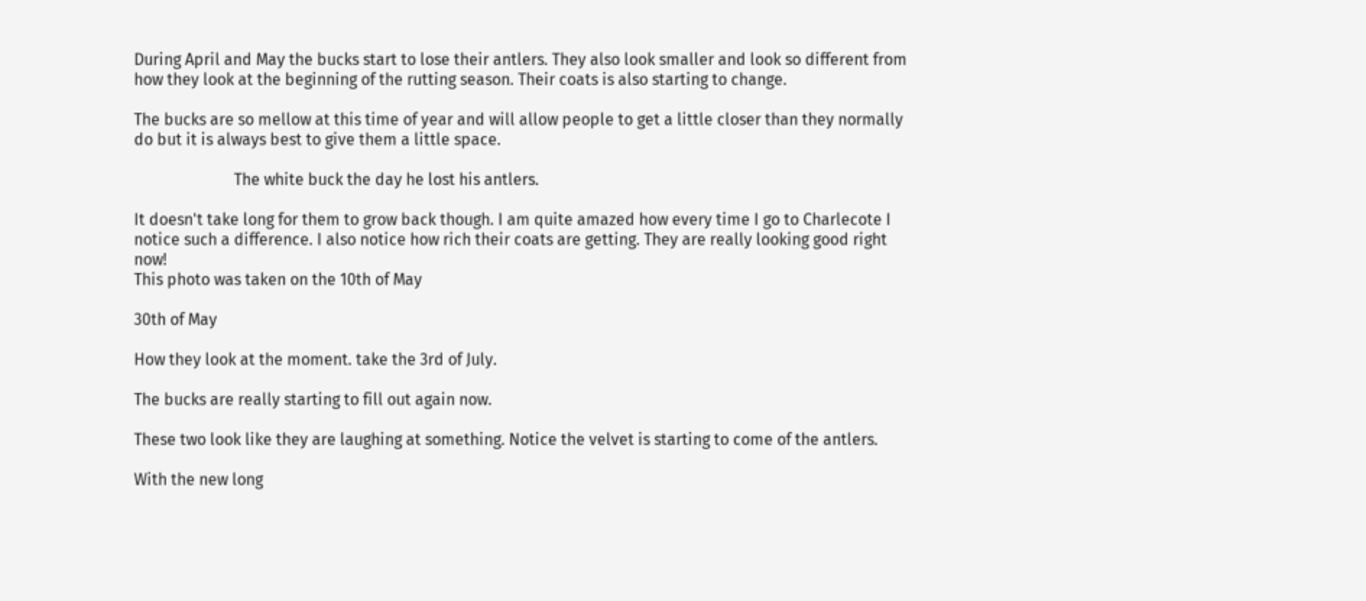During April and May the bucks start to lose their antlers. They also look smaller and look so different from how they look at the beginning of the rutting season. Their coats is also starting to change.

The bucks are so mellow at this time of year and will allow people to get a little closer than they normally do but it is always best to give them a little space.

                         The white buck the day he lost his antlers.

It doesn't take long for them to grow back though. I am quite amazed how every time I go to Charlecote I notice such a difference. I also notice how rich their coats are getting. They are really looking good right now!
This photo was taken on the 10th of May

30th of May

How they look at the moment. take the 3rd of July.

The bucks are really starting to fill out again now.

These two look like they are laughing at something. Notice the velvet is starting to come of the antlers.

With the new long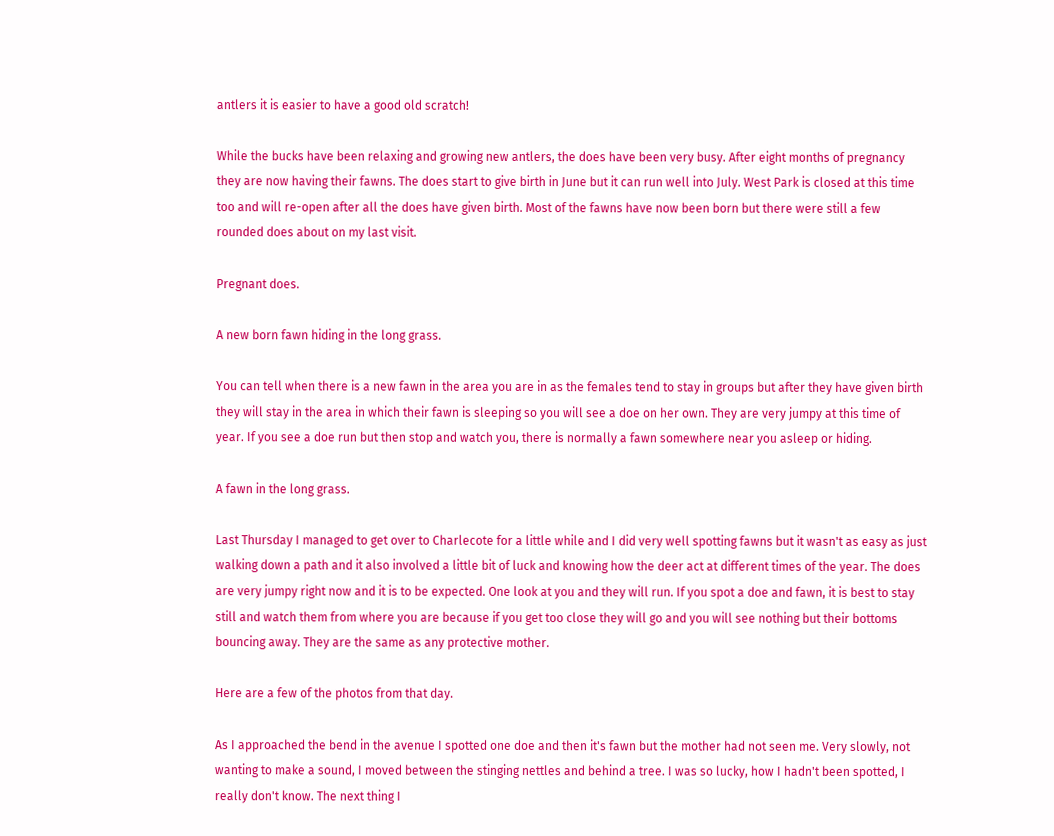antlers it is easier to have a good old scratch!

While the bucks have been relaxing and growing new antlers, the does have been very busy. After eight months of pregnancy they are now having their fawns. The does start to give birth in June but it can run well into July. West Park is closed at this time too and will re-open after all the does have given birth. Most of the fawns have now been born but there were still a few rounded does about on my last visit.

Pregnant does.

A new born fawn hiding in the long grass.

You can tell when there is a new fawn in the area you are in as the females tend to stay in groups but after they have given birth they will stay in the area in which their fawn is sleeping so you will see a doe on her own. They are very jumpy at this time of year. If you see a doe run but then stop and watch you, there is normally a fawn somewhere near you asleep or hiding.

A fawn in the long grass.

Last Thursday I managed to get over to Charlecote for a little while and I did very well spotting fawns but it wasn't as easy as just walking down a path and it also involved a little bit of luck and knowing how the deer act at different times of the year. The does are very jumpy right now and it is to be expected. One look at you and they will run. If you spot a doe and fawn, it is best to stay still and watch them from where you are because if you get too close they will go and you will see nothing but their bottoms bouncing away. They are the same as any protective mother.

Here are a few of the photos from that day.

As I approached the bend in the avenue I spotted one doe and then it's fawn but the mother had not seen me. Very slowly, not wanting to make a sound, I moved between the stinging nettles and behind a tree. I was so lucky, how I hadn't been spotted, I really don't know. The next thing I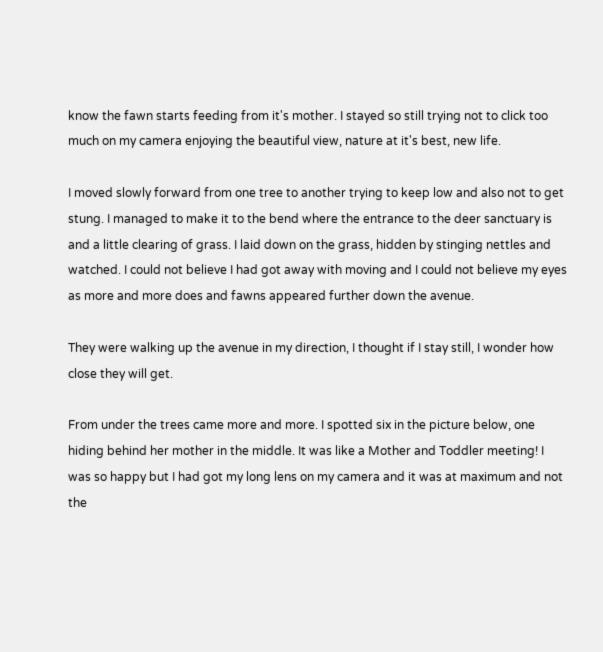know the fawn starts feeding from it's mother. I stayed so still trying not to click too much on my camera enjoying the beautiful view, nature at it's best, new life.

I moved slowly forward from one tree to another trying to keep low and also not to get stung. I managed to make it to the bend where the entrance to the deer sanctuary is and a little clearing of grass. I laid down on the grass, hidden by stinging nettles and watched. I could not believe I had got away with moving and I could not believe my eyes as more and more does and fawns appeared further down the avenue.

They were walking up the avenue in my direction, I thought if I stay still, I wonder how close they will get.

From under the trees came more and more. I spotted six in the picture below, one hiding behind her mother in the middle. It was like a Mother and Toddler meeting! I was so happy but I had got my long lens on my camera and it was at maximum and not the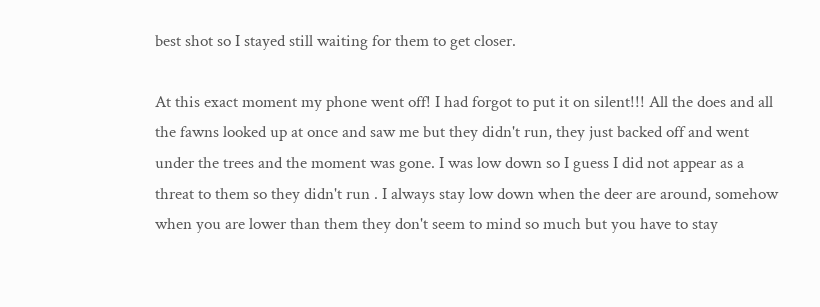best shot so I stayed still waiting for them to get closer.

At this exact moment my phone went off! I had forgot to put it on silent!!! All the does and all the fawns looked up at once and saw me but they didn't run, they just backed off and went under the trees and the moment was gone. I was low down so I guess I did not appear as a threat to them so they didn't run . I always stay low down when the deer are around, somehow when you are lower than them they don't seem to mind so much but you have to stay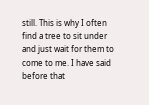still. This is why I often find a tree to sit under and just wait for them to come to me. I have said before that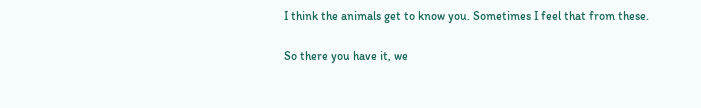I think the animals get to know you. Sometimes I feel that from these.

So there you have it, we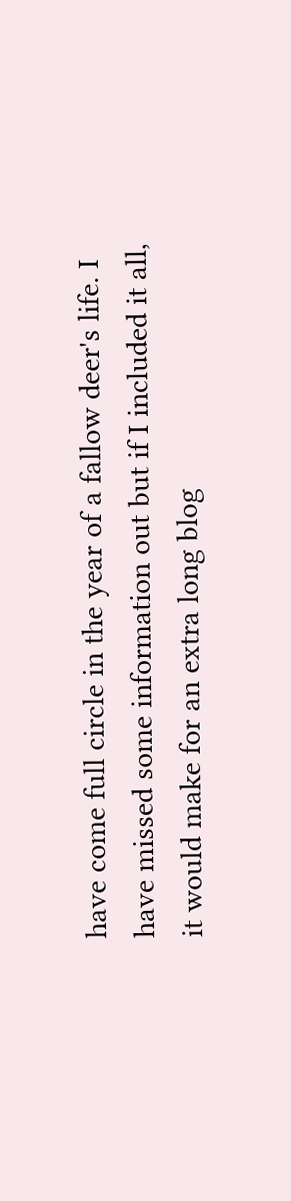have come full circle in the year of a fallow deer's life. I have missed some information out but if I included it all, it would make for an extra long blog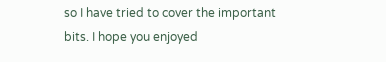so I have tried to cover the important bits. I hope you enjoyed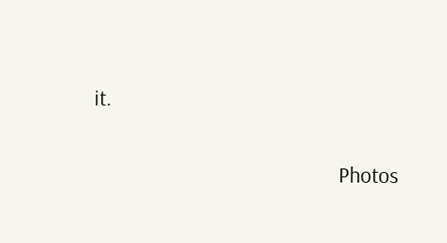it.

                                                 Photos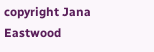copyright Jana Eastwood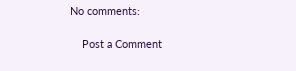No comments:

    Post a Comment